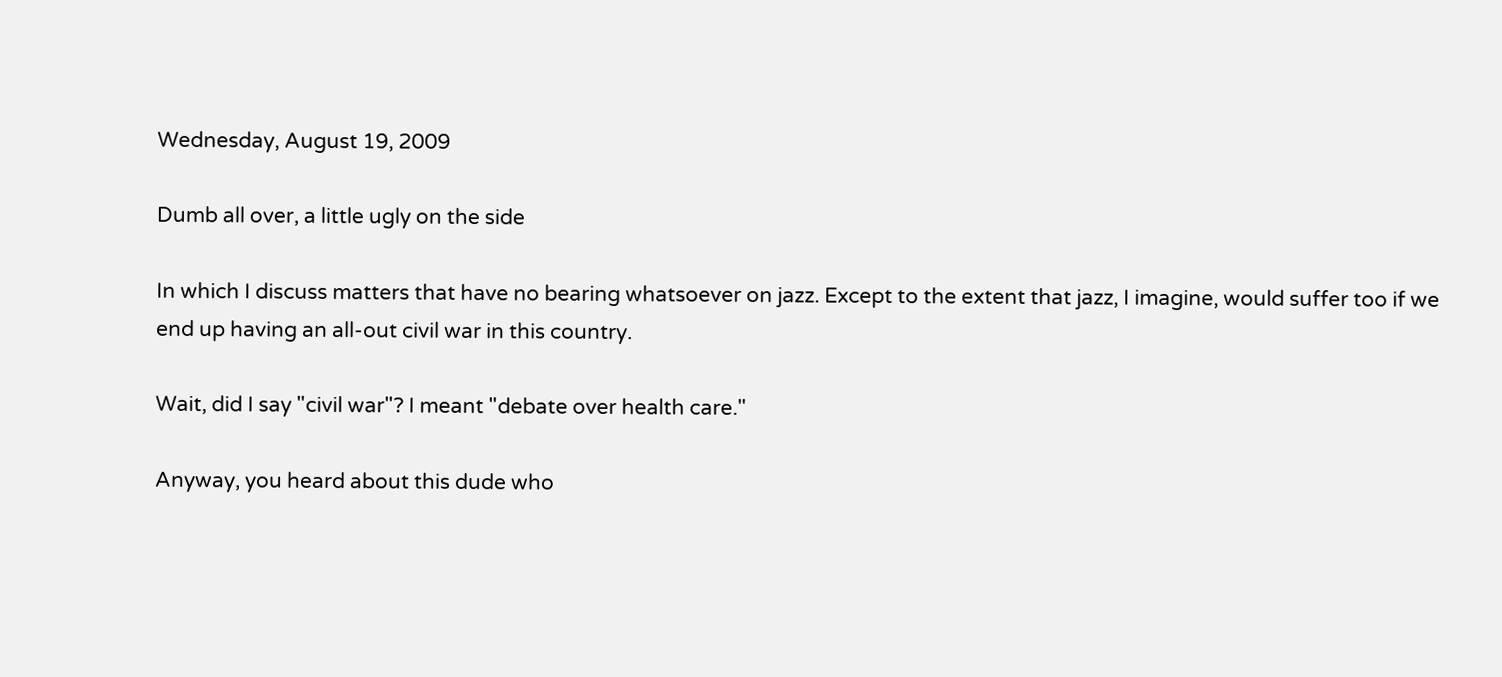Wednesday, August 19, 2009

Dumb all over, a little ugly on the side

In which I discuss matters that have no bearing whatsoever on jazz. Except to the extent that jazz, I imagine, would suffer too if we end up having an all-out civil war in this country.

Wait, did I say "civil war"? I meant "debate over health care."

Anyway, you heard about this dude who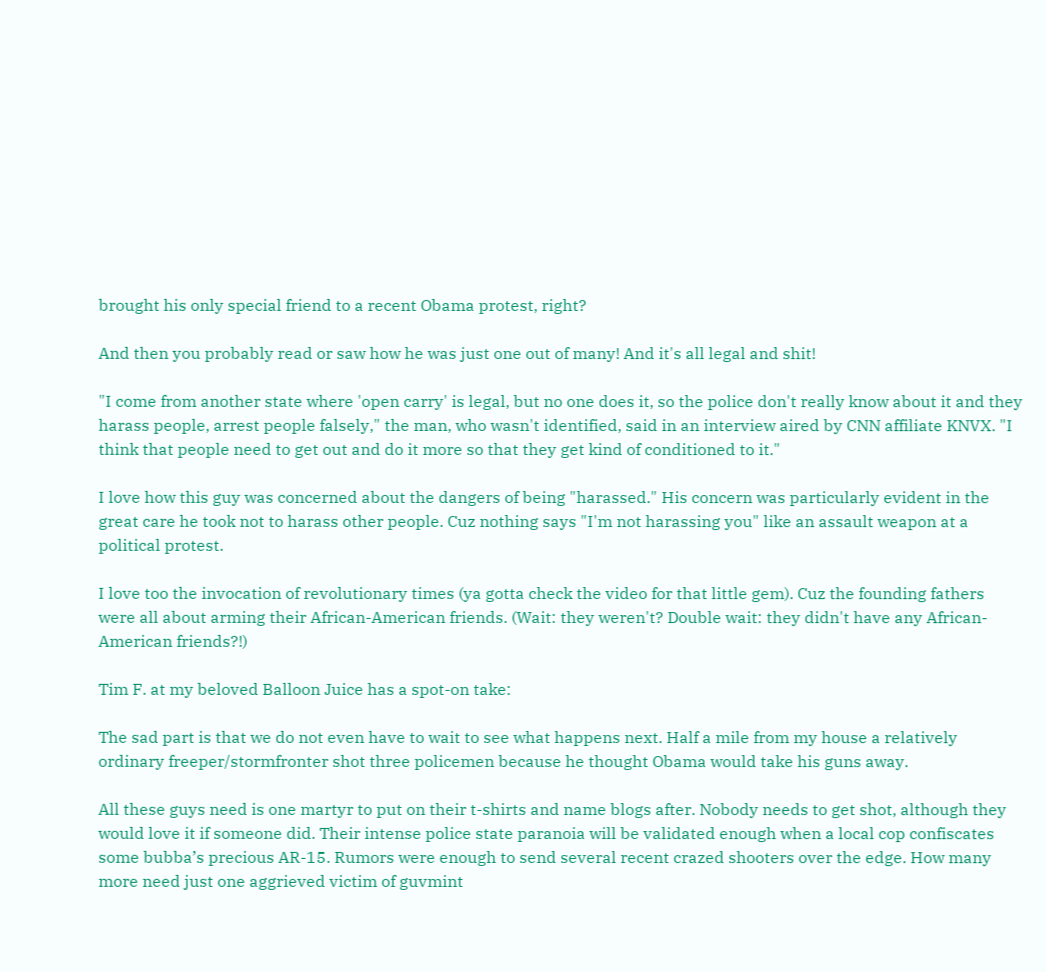brought his only special friend to a recent Obama protest, right?

And then you probably read or saw how he was just one out of many! And it's all legal and shit!

"I come from another state where 'open carry' is legal, but no one does it, so the police don't really know about it and they harass people, arrest people falsely," the man, who wasn't identified, said in an interview aired by CNN affiliate KNVX. "I think that people need to get out and do it more so that they get kind of conditioned to it."

I love how this guy was concerned about the dangers of being "harassed." His concern was particularly evident in the great care he took not to harass other people. Cuz nothing says "I'm not harassing you" like an assault weapon at a political protest.

I love too the invocation of revolutionary times (ya gotta check the video for that little gem). Cuz the founding fathers were all about arming their African-American friends. (Wait: they weren't? Double wait: they didn't have any African-American friends?!)

Tim F. at my beloved Balloon Juice has a spot-on take:

The sad part is that we do not even have to wait to see what happens next. Half a mile from my house a relatively ordinary freeper/stormfronter shot three policemen because he thought Obama would take his guns away.

All these guys need is one martyr to put on their t-shirts and name blogs after. Nobody needs to get shot, although they would love it if someone did. Their intense police state paranoia will be validated enough when a local cop confiscates some bubba’s precious AR-15. Rumors were enough to send several recent crazed shooters over the edge. How many more need just one aggrieved victim of guvmint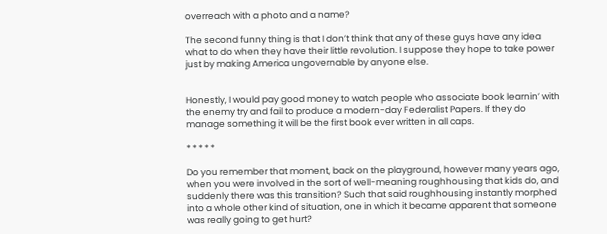overreach with a photo and a name?

The second funny thing is that I don’t think that any of these guys have any idea what to do when they have their little revolution. I suppose they hope to take power just by making America ungovernable by anyone else.


Honestly, I would pay good money to watch people who associate book learnin’ with the enemy try and fail to produce a modern-day Federalist Papers. If they do manage something it will be the first book ever written in all caps.

* * * * *

Do you remember that moment, back on the playground, however many years ago, when you were involved in the sort of well-meaning roughhousing that kids do, and suddenly there was this transition? Such that said roughhousing instantly morphed into a whole other kind of situation, one in which it became apparent that someone was really going to get hurt?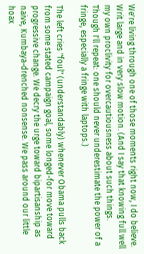We're living through one of those moments right now, I do believe. Writ large and in very slow motion. (And I say that knowing full well my own proclivity for overcautiousness about such things. Though I'll repeat: one should never underestimate the power of a fringe, especially a fringe with laptops.)

The left cries "foul" (understandably) whenever Obama pulls back from some stated campaign goal, some longed-for move toward progressive change. We decry the urge toward bipartisanship as naive, Kumbaya-drenched nonsense. We pass around our little hoax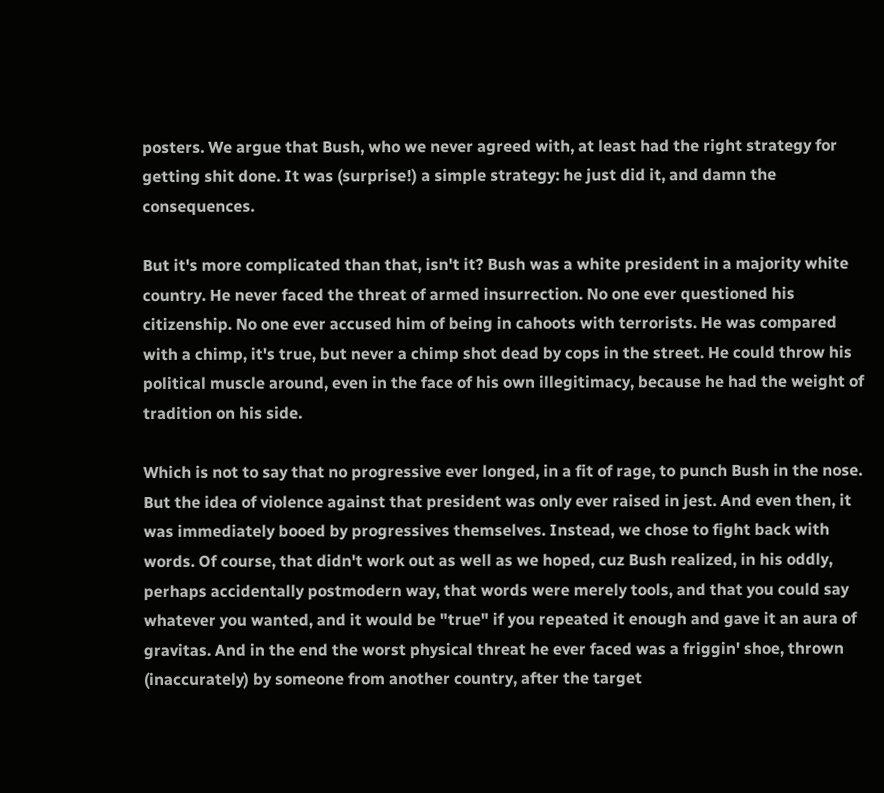posters. We argue that Bush, who we never agreed with, at least had the right strategy for getting shit done. It was (surprise!) a simple strategy: he just did it, and damn the consequences.

But it's more complicated than that, isn't it? Bush was a white president in a majority white country. He never faced the threat of armed insurrection. No one ever questioned his citizenship. No one ever accused him of being in cahoots with terrorists. He was compared with a chimp, it's true, but never a chimp shot dead by cops in the street. He could throw his political muscle around, even in the face of his own illegitimacy, because he had the weight of tradition on his side.

Which is not to say that no progressive ever longed, in a fit of rage, to punch Bush in the nose. But the idea of violence against that president was only ever raised in jest. And even then, it was immediately booed by progressives themselves. Instead, we chose to fight back with words. Of course, that didn't work out as well as we hoped, cuz Bush realized, in his oddly, perhaps accidentally postmodern way, that words were merely tools, and that you could say whatever you wanted, and it would be "true" if you repeated it enough and gave it an aura of gravitas. And in the end the worst physical threat he ever faced was a friggin' shoe, thrown (inaccurately) by someone from another country, after the target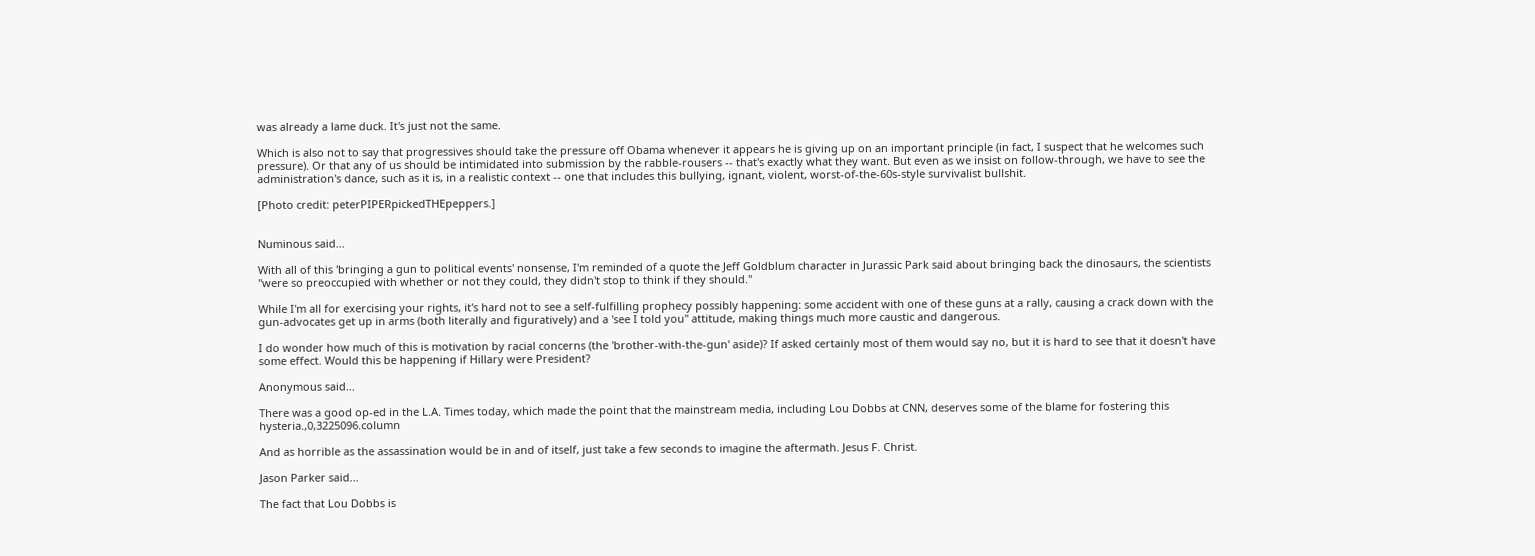was already a lame duck. It's just not the same.

Which is also not to say that progressives should take the pressure off Obama whenever it appears he is giving up on an important principle (in fact, I suspect that he welcomes such pressure). Or that any of us should be intimidated into submission by the rabble-rousers -- that's exactly what they want. But even as we insist on follow-through, we have to see the administration's dance, such as it is, in a realistic context -- one that includes this bullying, ignant, violent, worst-of-the-60s-style survivalist bullshit.

[Photo credit: peterPIPERpickedTHEpeppers.]


Numinous said...

With all of this 'bringing a gun to political events' nonsense, I'm reminded of a quote the Jeff Goldblum character in Jurassic Park said about bringing back the dinosaurs, the scientists "were so preoccupied with whether or not they could, they didn't stop to think if they should."

While I'm all for exercising your rights, it's hard not to see a self-fulfilling prophecy possibly happening: some accident with one of these guns at a rally, causing a crack down with the gun-advocates get up in arms (both literally and figuratively) and a 'see I told you" attitude, making things much more caustic and dangerous.

I do wonder how much of this is motivation by racial concerns (the 'brother-with-the-gun' aside)? If asked certainly most of them would say no, but it is hard to see that it doesn't have some effect. Would this be happening if Hillary were President?

Anonymous said...

There was a good op-ed in the L.A. Times today, which made the point that the mainstream media, including Lou Dobbs at CNN, deserves some of the blame for fostering this hysteria.,0,3225096.column

And as horrible as the assassination would be in and of itself, just take a few seconds to imagine the aftermath. Jesus F. Christ.

Jason Parker said...

The fact that Lou Dobbs is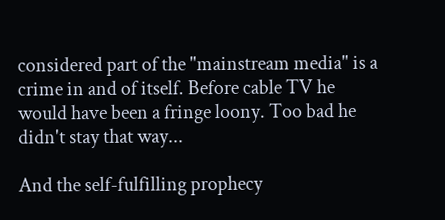considered part of the "mainstream media" is a crime in and of itself. Before cable TV he would have been a fringe loony. Too bad he didn't stay that way...

And the self-fulfilling prophecy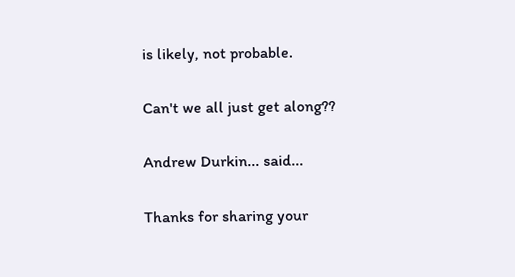is likely, not probable.

Can't we all just get along??

Andrew Durkin... said...

Thanks for sharing your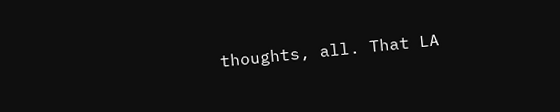thoughts, all. That LA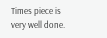Times piece is very well done.